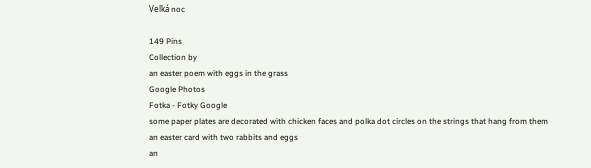Veľká noc

149 Pins
Collection by
an easter poem with eggs in the grass
Google Photos
Fotka - Fotky Google
some paper plates are decorated with chicken faces and polka dot circles on the strings that hang from them
an easter card with two rabbits and eggs
an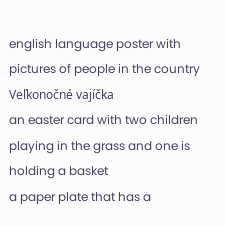english language poster with pictures of people in the country
Veľkonočné vajíčka
an easter card with two children playing in the grass and one is holding a basket
a paper plate that has a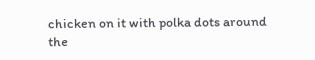chicken on it with polka dots around the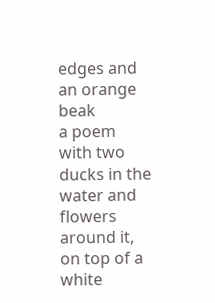edges and an orange beak
a poem with two ducks in the water and flowers around it, on top of a white